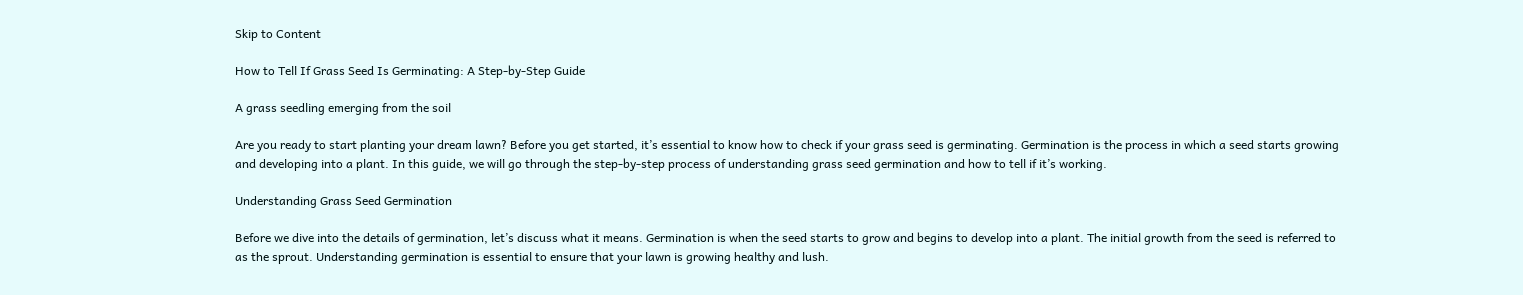Skip to Content

How to Tell If Grass Seed Is Germinating: A Step-by-Step Guide

A grass seedling emerging from the soil

Are you ready to start planting your dream lawn? Before you get started, it’s essential to know how to check if your grass seed is germinating. Germination is the process in which a seed starts growing and developing into a plant. In this guide, we will go through the step-by-step process of understanding grass seed germination and how to tell if it’s working.

Understanding Grass Seed Germination

Before we dive into the details of germination, let’s discuss what it means. Germination is when the seed starts to grow and begins to develop into a plant. The initial growth from the seed is referred to as the sprout. Understanding germination is essential to ensure that your lawn is growing healthy and lush.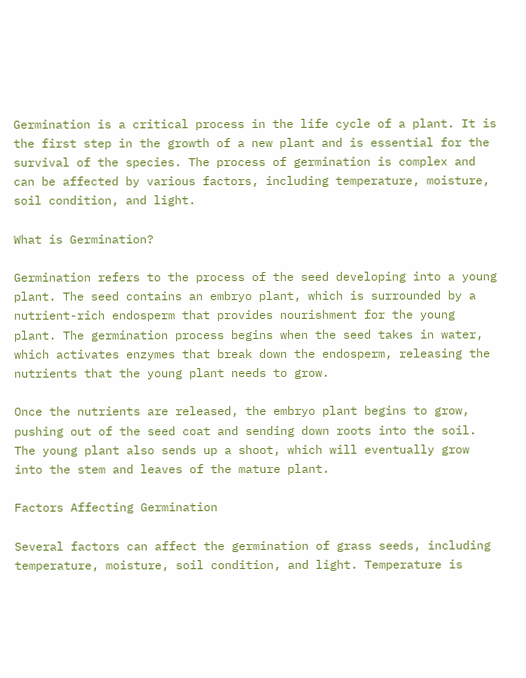Germination is a critical process in the life cycle of a plant. It is the first step in the growth of a new plant and is essential for the survival of the species. The process of germination is complex and can be affected by various factors, including temperature, moisture, soil condition, and light.

What is Germination?

Germination refers to the process of the seed developing into a young plant. The seed contains an embryo plant, which is surrounded by a nutrient-rich endosperm that provides nourishment for the young plant. The germination process begins when the seed takes in water, which activates enzymes that break down the endosperm, releasing the nutrients that the young plant needs to grow.

Once the nutrients are released, the embryo plant begins to grow, pushing out of the seed coat and sending down roots into the soil. The young plant also sends up a shoot, which will eventually grow into the stem and leaves of the mature plant.

Factors Affecting Germination

Several factors can affect the germination of grass seeds, including temperature, moisture, soil condition, and light. Temperature is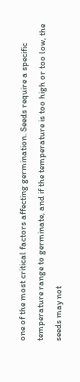one of the most critical factors affecting germination. Seeds require a specific temperature range to germinate, and if the temperature is too high or too low, the seeds may not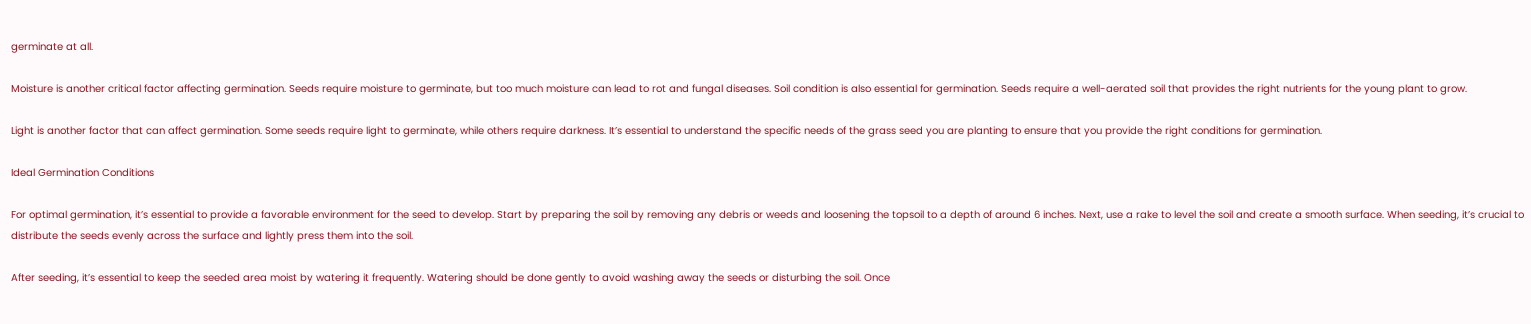germinate at all.

Moisture is another critical factor affecting germination. Seeds require moisture to germinate, but too much moisture can lead to rot and fungal diseases. Soil condition is also essential for germination. Seeds require a well-aerated soil that provides the right nutrients for the young plant to grow.

Light is another factor that can affect germination. Some seeds require light to germinate, while others require darkness. It’s essential to understand the specific needs of the grass seed you are planting to ensure that you provide the right conditions for germination.

Ideal Germination Conditions

For optimal germination, it’s essential to provide a favorable environment for the seed to develop. Start by preparing the soil by removing any debris or weeds and loosening the topsoil to a depth of around 6 inches. Next, use a rake to level the soil and create a smooth surface. When seeding, it’s crucial to distribute the seeds evenly across the surface and lightly press them into the soil.

After seeding, it’s essential to keep the seeded area moist by watering it frequently. Watering should be done gently to avoid washing away the seeds or disturbing the soil. Once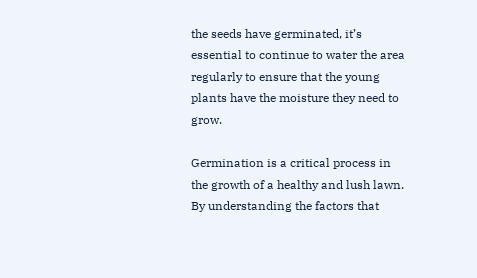the seeds have germinated, it’s essential to continue to water the area regularly to ensure that the young plants have the moisture they need to grow.

Germination is a critical process in the growth of a healthy and lush lawn. By understanding the factors that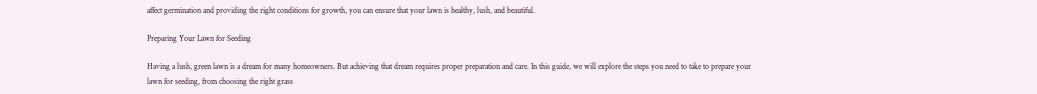affect germination and providing the right conditions for growth, you can ensure that your lawn is healthy, lush, and beautiful.

Preparing Your Lawn for Seeding

Having a lush, green lawn is a dream for many homeowners. But achieving that dream requires proper preparation and care. In this guide, we will explore the steps you need to take to prepare your lawn for seeding, from choosing the right grass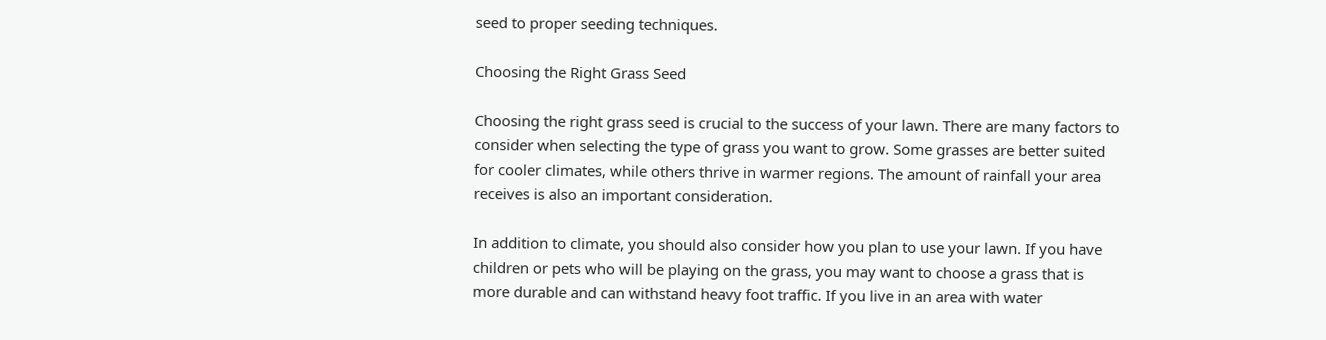seed to proper seeding techniques.

Choosing the Right Grass Seed

Choosing the right grass seed is crucial to the success of your lawn. There are many factors to consider when selecting the type of grass you want to grow. Some grasses are better suited for cooler climates, while others thrive in warmer regions. The amount of rainfall your area receives is also an important consideration.

In addition to climate, you should also consider how you plan to use your lawn. If you have children or pets who will be playing on the grass, you may want to choose a grass that is more durable and can withstand heavy foot traffic. If you live in an area with water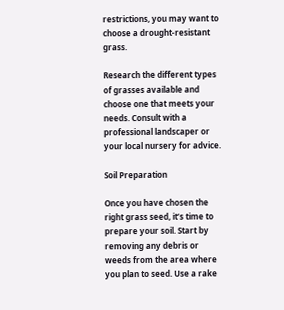restrictions, you may want to choose a drought-resistant grass.

Research the different types of grasses available and choose one that meets your needs. Consult with a professional landscaper or your local nursery for advice.

Soil Preparation

Once you have chosen the right grass seed, it’s time to prepare your soil. Start by removing any debris or weeds from the area where you plan to seed. Use a rake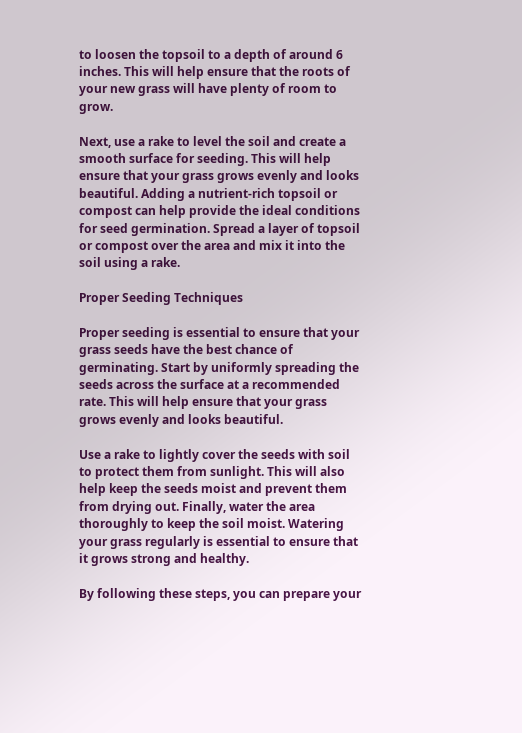to loosen the topsoil to a depth of around 6 inches. This will help ensure that the roots of your new grass will have plenty of room to grow.

Next, use a rake to level the soil and create a smooth surface for seeding. This will help ensure that your grass grows evenly and looks beautiful. Adding a nutrient-rich topsoil or compost can help provide the ideal conditions for seed germination. Spread a layer of topsoil or compost over the area and mix it into the soil using a rake.

Proper Seeding Techniques

Proper seeding is essential to ensure that your grass seeds have the best chance of germinating. Start by uniformly spreading the seeds across the surface at a recommended rate. This will help ensure that your grass grows evenly and looks beautiful.

Use a rake to lightly cover the seeds with soil to protect them from sunlight. This will also help keep the seeds moist and prevent them from drying out. Finally, water the area thoroughly to keep the soil moist. Watering your grass regularly is essential to ensure that it grows strong and healthy.

By following these steps, you can prepare your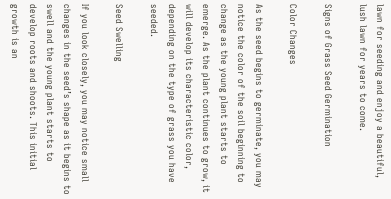lawn for seeding and enjoy a beautiful, lush lawn for years to come.

Signs of Grass Seed Germination

Color Changes

As the seed begins to germinate, you may notice the color of the soil beginning to change as the young plant starts to emerge. As the plant continues to grow, it will develop its characteristic color, depending on the type of grass you have seeded.

Seed Swelling

If you look closely, you may notice small changes in the seed’s shape as it begins to swell and the young plant starts to develop roots and shoots. This initial growth is an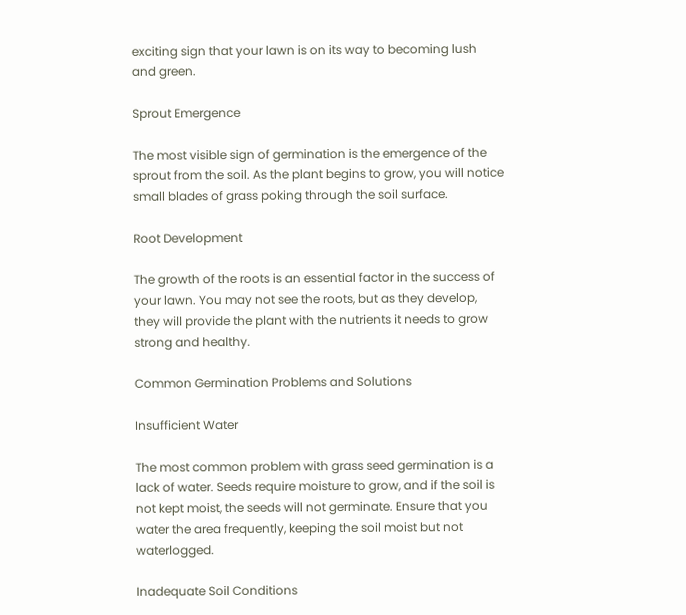exciting sign that your lawn is on its way to becoming lush and green.

Sprout Emergence

The most visible sign of germination is the emergence of the sprout from the soil. As the plant begins to grow, you will notice small blades of grass poking through the soil surface.

Root Development

The growth of the roots is an essential factor in the success of your lawn. You may not see the roots, but as they develop, they will provide the plant with the nutrients it needs to grow strong and healthy.

Common Germination Problems and Solutions

Insufficient Water

The most common problem with grass seed germination is a lack of water. Seeds require moisture to grow, and if the soil is not kept moist, the seeds will not germinate. Ensure that you water the area frequently, keeping the soil moist but not waterlogged.

Inadequate Soil Conditions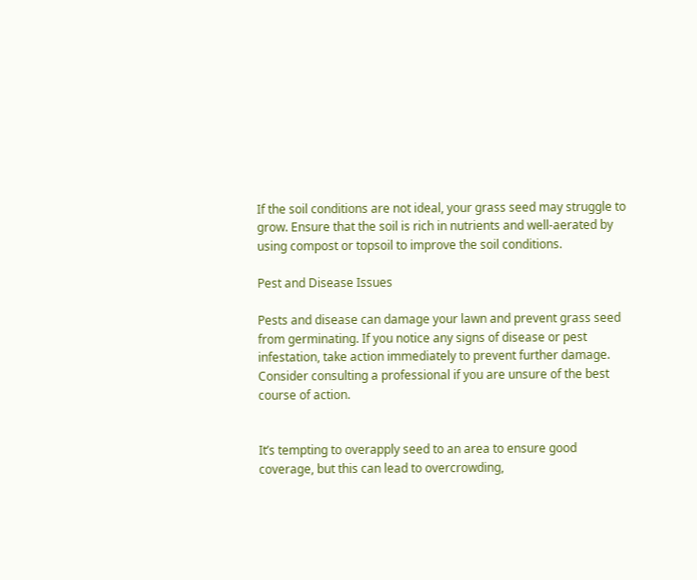If the soil conditions are not ideal, your grass seed may struggle to grow. Ensure that the soil is rich in nutrients and well-aerated by using compost or topsoil to improve the soil conditions.

Pest and Disease Issues

Pests and disease can damage your lawn and prevent grass seed from germinating. If you notice any signs of disease or pest infestation, take action immediately to prevent further damage. Consider consulting a professional if you are unsure of the best course of action.


It’s tempting to overapply seed to an area to ensure good coverage, but this can lead to overcrowding,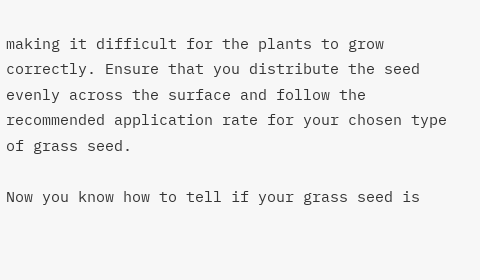making it difficult for the plants to grow correctly. Ensure that you distribute the seed evenly across the surface and follow the recommended application rate for your chosen type of grass seed.

Now you know how to tell if your grass seed is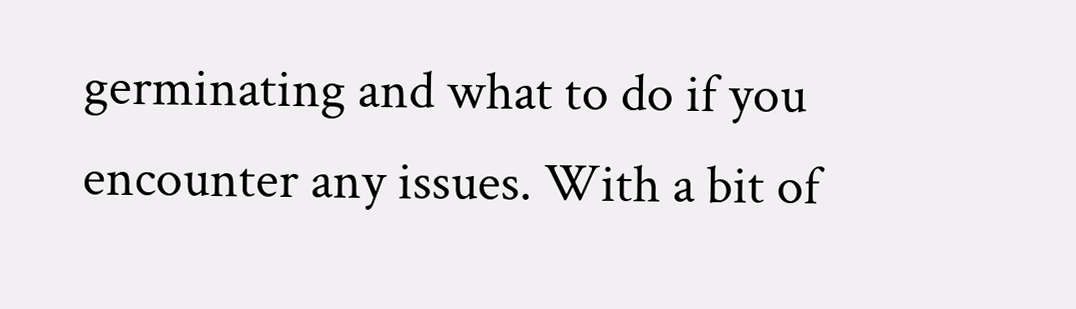germinating and what to do if you encounter any issues. With a bit of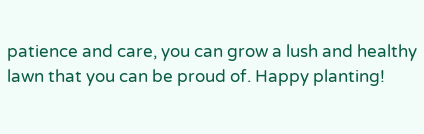patience and care, you can grow a lush and healthy lawn that you can be proud of. Happy planting!